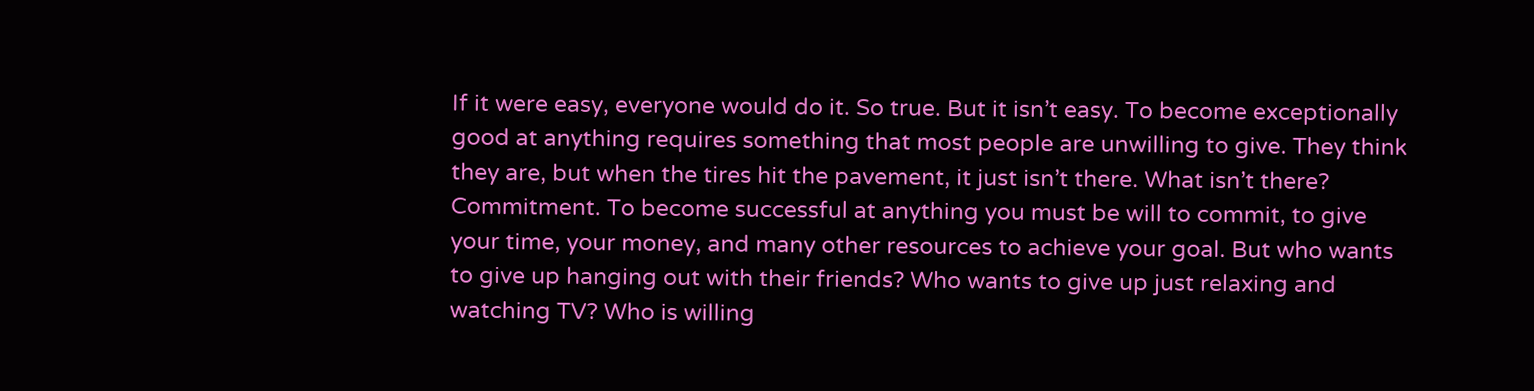If it were easy, everyone would do it. So true. But it isn’t easy. To become exceptionally good at anything requires something that most people are unwilling to give. They think they are, but when the tires hit the pavement, it just isn’t there. What isn’t there? Commitment. To become successful at anything you must be will to commit, to give your time, your money, and many other resources to achieve your goal. But who wants to give up hanging out with their friends? Who wants to give up just relaxing and watching TV? Who is willing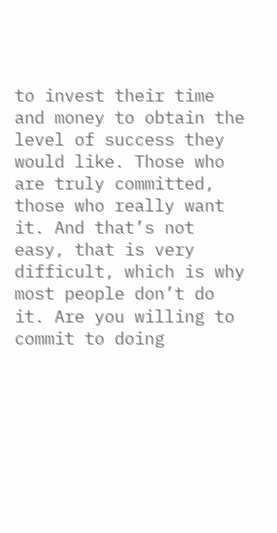to invest their time and money to obtain the level of success they would like. Those who are truly committed, those who really want it. And that’s not easy, that is very difficult, which is why most people don’t do it. Are you willing to commit to doing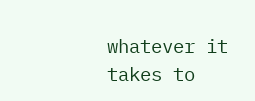whatever it takes to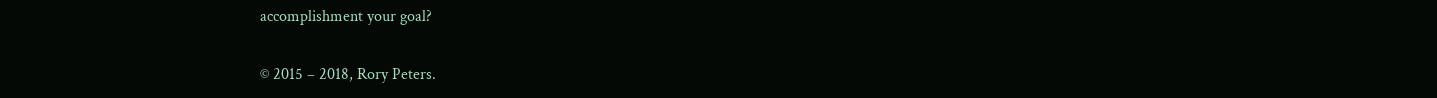accomplishment your goal?

© 2015 – 2018, Rory Peters.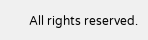All rights reserved.